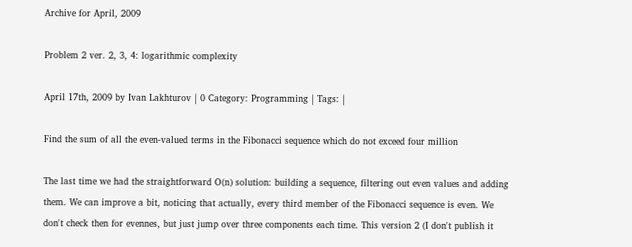Archive for April, 2009

Problem 2 ver. 2, 3, 4: logarithmic complexity

April 17th, 2009 by Ivan Lakhturov | 0 Category: Programming | Tags: |

Find the sum of all the even-valued terms in the Fibonacci sequence which do not exceed four million

The last time we had the straightforward O(n) solution: building a sequence, filtering out even values and adding them. We can improve a bit, noticing that actually, every third member of the Fibonacci sequence is even. We don't check then for evennes, but just jump over three components each time. This version 2 (I don't publish it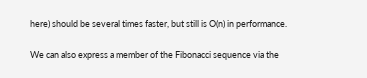here) should be several times faster, but still is O(n) in performance.

We can also express a member of the Fibonacci sequence via the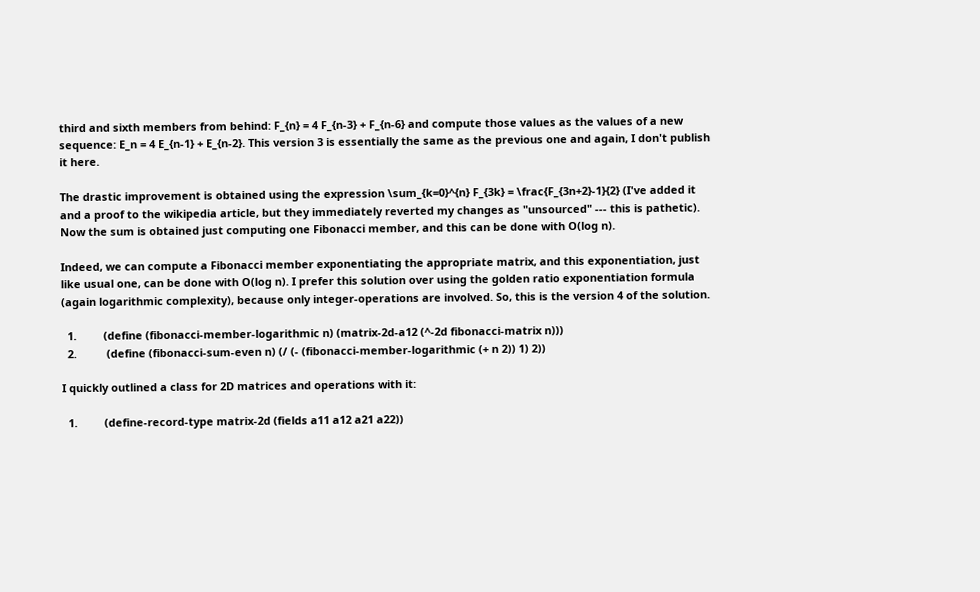third and sixth members from behind: F_{n} = 4 F_{n-3} + F_{n-6} and compute those values as the values of a new sequence: E_n = 4 E_{n-1} + E_{n-2}. This version 3 is essentially the same as the previous one and again, I don't publish it here.

The drastic improvement is obtained using the expression \sum_{k=0}^{n} F_{3k} = \frac{F_{3n+2}-1}{2} (I've added it and a proof to the wikipedia article, but they immediately reverted my changes as "unsourced" --- this is pathetic). Now the sum is obtained just computing one Fibonacci member, and this can be done with O(log n).

Indeed, we can compute a Fibonacci member exponentiating the appropriate matrix, and this exponentiation, just like usual one, can be done with O(log n). I prefer this solution over using the golden ratio exponentiation formula (again logarithmic complexity), because only integer-operations are involved. So, this is the version 4 of the solution.

  1.         (define (fibonacci-member-logarithmic n) (matrix-2d-a12 (^-2d fibonacci-matrix n)))
  2.          (define (fibonacci-sum-even n) (/ (- (fibonacci-member-logarithmic (+ n 2)) 1) 2))

I quickly outlined a class for 2D matrices and operations with it:

  1.         (define-record-type matrix-2d (fields a11 a12 a21 a22))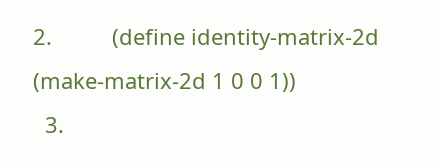2.          (define identity-matrix-2d (make-matrix-2d 1 0 0 1))
  3.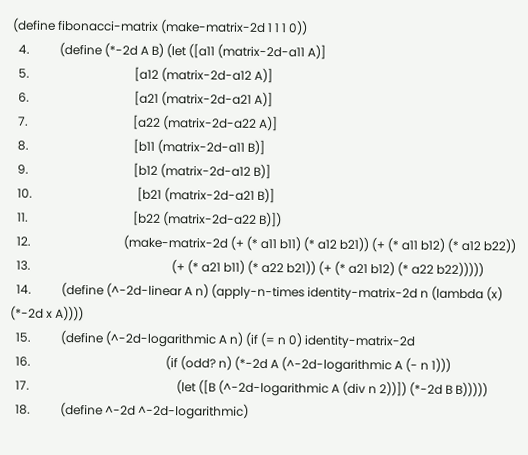(define fibonacci-matrix (make-matrix-2d 1 1 1 0))
  4.          (define (*-2d A B) (let ([a11 (matrix-2d-a11 A)]
  5.                                   [a12 (matrix-2d-a12 A)]
  6.                                   [a21 (matrix-2d-a21 A)]
  7.                                   [a22 (matrix-2d-a22 A)]
  8.                                   [b11 (matrix-2d-a11 B)]
  9.                                   [b12 (matrix-2d-a12 B)]
  10.                                   [b21 (matrix-2d-a21 B)]
  11.                                   [b22 (matrix-2d-a22 B)])
  12.                               (make-matrix-2d (+ (* a11 b11) (* a12 b21)) (+ (* a11 b12) (* a12 b22))
  13.                                               (+ (* a21 b11) (* a22 b21)) (+ (* a21 b12) (* a22 b22)))))
  14.          (define (^-2d-linear A n) (apply-n-times identity-matrix-2d n (lambda (x) (*-2d x A))))
  15.          (define (^-2d-logarithmic A n) (if (= n 0) identity-matrix-2d
  16.                                             (if (odd? n) (*-2d A (^-2d-logarithmic A (- n 1)))
  17.                                                 (let ([B (^-2d-logarithmic A (div n 2))]) (*-2d B B)))))
  18.          (define ^-2d ^-2d-logarithmic)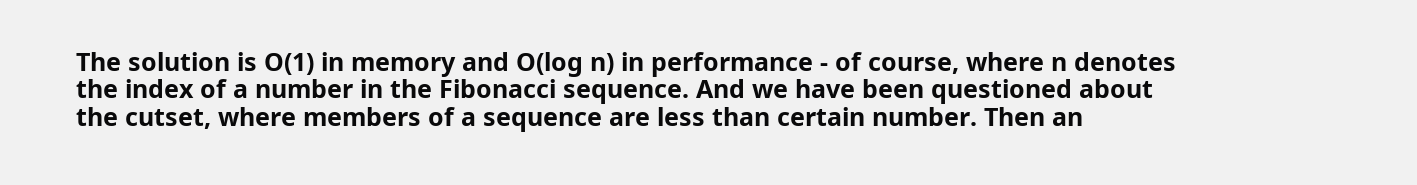The solution is O(1) in memory and O(log n) in performance - of course, where n denotes the index of a number in the Fibonacci sequence. And we have been questioned about the cutset, where members of a sequence are less than certain number. Then an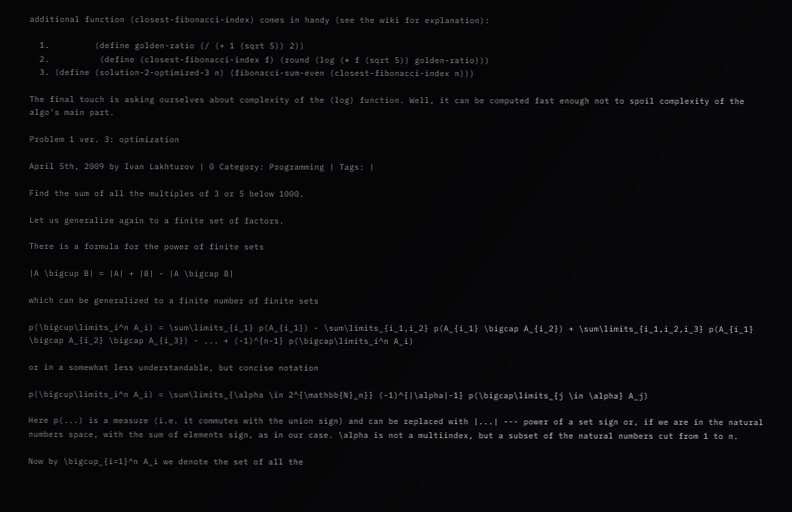additional function (closest-fibonacci-index) comes in handy (see the wiki for explanation):

  1.         (define golden-ratio (/ (+ 1 (sqrt 5)) 2))
  2.          (define (closest-fibonacci-index f) (round (log (* f (sqrt 5)) golden-ratio)))
  3. (define (solution-2-optimized-3 n) (fibonacci-sum-even (closest-fibonacci-index n)))

The final touch is asking ourselves about complexity of the (log) function. Well, it can be computed fast enough not to spoil complexity of the algo's main part.

Problem 1 ver. 3: optimization

April 5th, 2009 by Ivan Lakhturov | 0 Category: Programming | Tags: |

Find the sum of all the multiples of 3 or 5 below 1000.

Let us generalize again to a finite set of factors.

There is a formula for the power of finite sets

|A \bigcup B| = |A| + |B| - |A \bigcap B|

which can be generalized to a finite number of finite sets

p(\bigcup\limits_i^n A_i) = \sum\limits_{i_1} p(A_{i_1}) - \sum\limits_{i_1,i_2} p(A_{i_1} \bigcap A_{i_2}) + \sum\limits_{i_1,i_2,i_3} p(A_{i_1} \bigcap A_{i_2} \bigcap A_{i_3}) - ... + (-1)^{n-1} p(\bigcap\limits_i^n A_i)

or in a somewhat less understandable, but concise notation

p(\bigcup\limits_i^n A_i) = \sum\limits_{\alpha \in 2^{\mathbb{N}_n}} (-1)^{|\alpha|-1} p(\bigcap\limits_{j \in \alpha} A_j)

Here p(...) is a measure (i.e. it commutes with the union sign) and can be replaced with |...| --- power of a set sign or, if we are in the natural numbers space, with the sum of elements sign, as in our case. \alpha is not a multiindex, but a subset of the natural numbers cut from 1 to n.

Now by \bigcup_{i=1}^n A_i we denote the set of all the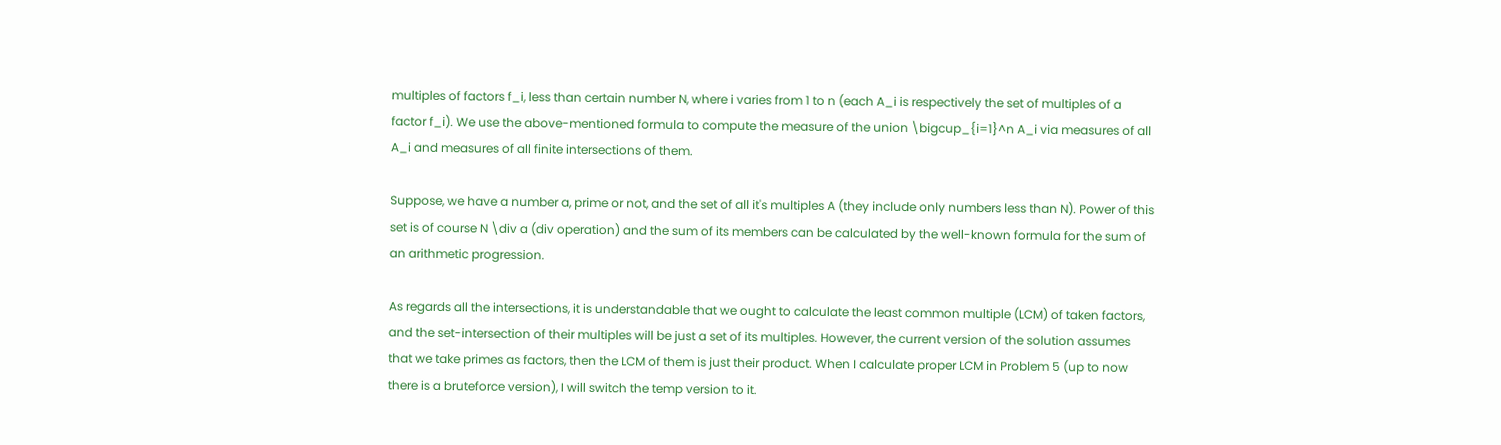multiples of factors f_i, less than certain number N, where i varies from 1 to n (each A_i is respectively the set of multiples of a factor f_i). We use the above-mentioned formula to compute the measure of the union \bigcup_{i=1}^n A_i via measures of all A_i and measures of all finite intersections of them.

Suppose, we have a number a, prime or not, and the set of all it's multiples A (they include only numbers less than N). Power of this set is of course N \div a (div operation) and the sum of its members can be calculated by the well-known formula for the sum of an arithmetic progression.

As regards all the intersections, it is understandable that we ought to calculate the least common multiple (LCM) of taken factors, and the set-intersection of their multiples will be just a set of its multiples. However, the current version of the solution assumes that we take primes as factors, then the LCM of them is just their product. When I calculate proper LCM in Problem 5 (up to now there is a bruteforce version), I will switch the temp version to it.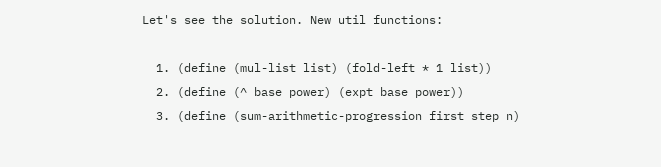Let's see the solution. New util functions:

  1. (define (mul-list list) (fold-left * 1 list))
  2. (define (^ base power) (expt base power))
  3. (define (sum-arithmetic-progression first step n)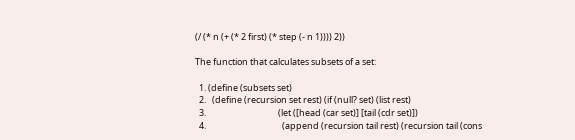(/ (* n (+ (* 2 first) (* step (- n 1)))) 2))

The function that calculates subsets of a set:

  1. (define (subsets set)
  2.   (define (recursion set rest) (if (null? set) (list rest)
  3.                                    (let ([head (car set)] [tail (cdr set)])
  4.                                      (append (recursion tail rest) (recursion tail (cons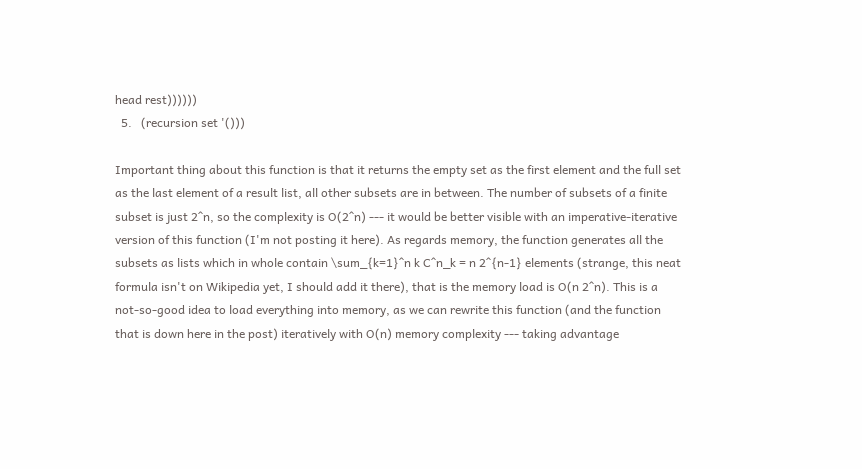head rest))))))
  5.   (recursion set '()))

Important thing about this function is that it returns the empty set as the first element and the full set as the last element of a result list, all other subsets are in between. The number of subsets of a finite subset is just 2^n, so the complexity is O(2^n) --- it would be better visible with an imperative-iterative version of this function (I'm not posting it here). As regards memory, the function generates all the subsets as lists which in whole contain \sum_{k=1}^n k C^n_k = n 2^{n-1} elements (strange, this neat formula isn't on Wikipedia yet, I should add it there), that is the memory load is O(n 2^n). This is a not-so-good idea to load everything into memory, as we can rewrite this function (and the function that is down here in the post) iteratively with O(n) memory complexity --- taking advantage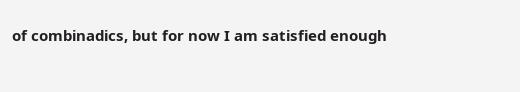of combinadics, but for now I am satisfied enough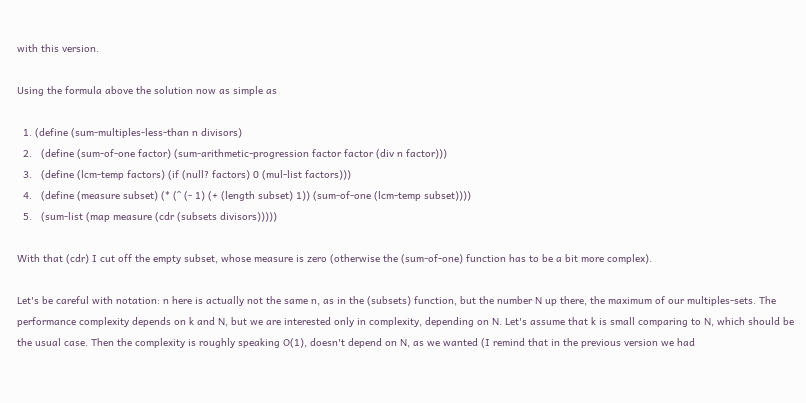with this version.

Using the formula above the solution now as simple as

  1. (define (sum-multiples-less-than n divisors)
  2.   (define (sum-of-one factor) (sum-arithmetic-progression factor factor (div n factor)))
  3.   (define (lcm-temp factors) (if (null? factors) 0 (mul-list factors)))
  4.   (define (measure subset) (* (^ (- 1) (+ (length subset) 1)) (sum-of-one (lcm-temp subset))))
  5.   (sum-list (map measure (cdr (subsets divisors)))))

With that (cdr) I cut off the empty subset, whose measure is zero (otherwise the (sum-of-one) function has to be a bit more complex).

Let's be careful with notation: n here is actually not the same n, as in the (subsets) function, but the number N up there, the maximum of our multiples-sets. The performance complexity depends on k and N, but we are interested only in complexity, depending on N. Let's assume that k is small comparing to N, which should be the usual case. Then the complexity is roughly speaking O(1), doesn't depend on N, as we wanted (I remind that in the previous version we had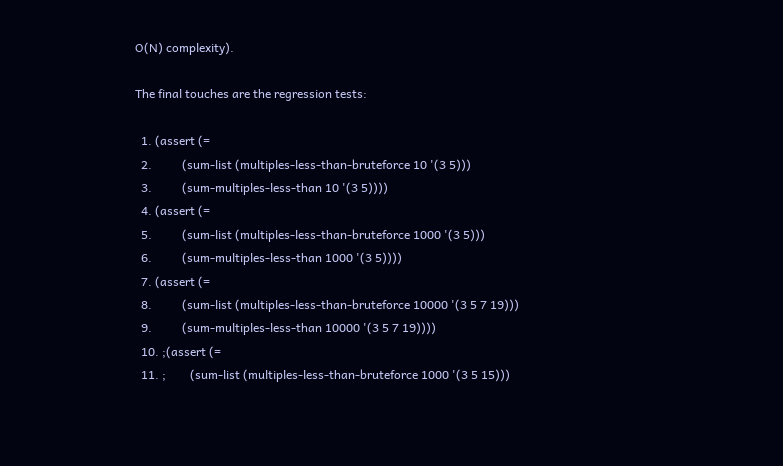O(N) complexity).

The final touches are the regression tests:

  1. (assert (=
  2.          (sum-list (multiples-less-than-bruteforce 10 '(3 5)))
  3.          (sum-multiples-less-than 10 '(3 5))))
  4. (assert (=
  5.          (sum-list (multiples-less-than-bruteforce 1000 '(3 5)))
  6.          (sum-multiples-less-than 1000 '(3 5))))
  7. (assert (=
  8.          (sum-list (multiples-less-than-bruteforce 10000 '(3 5 7 19)))
  9.          (sum-multiples-less-than 10000 '(3 5 7 19))))
  10. ;(assert (=
  11. ;        (sum-list (multiples-less-than-bruteforce 1000 '(3 5 15)))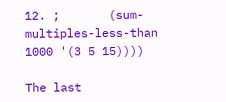12. ;       (sum-multiples-less-than 1000 '(3 5 15))))

The last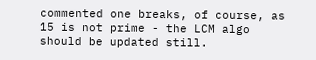commented one breaks, of course, as 15 is not prime - the LCM algo should be updated still.